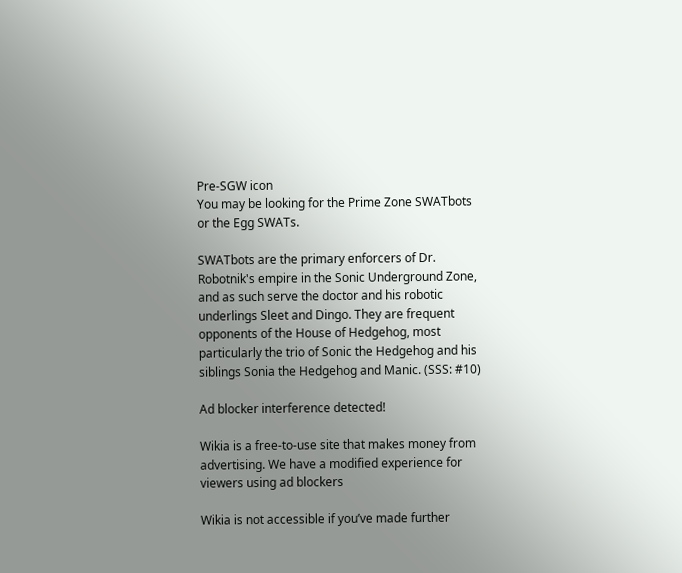Pre-SGW icon
You may be looking for the Prime Zone SWATbots or the Egg SWATs.

SWATbots are the primary enforcers of Dr. Robotnik's empire in the Sonic Underground Zone, and as such serve the doctor and his robotic underlings Sleet and Dingo. They are frequent opponents of the House of Hedgehog, most particularly the trio of Sonic the Hedgehog and his siblings Sonia the Hedgehog and Manic. (SSS: #10)

Ad blocker interference detected!

Wikia is a free-to-use site that makes money from advertising. We have a modified experience for viewers using ad blockers

Wikia is not accessible if you’ve made further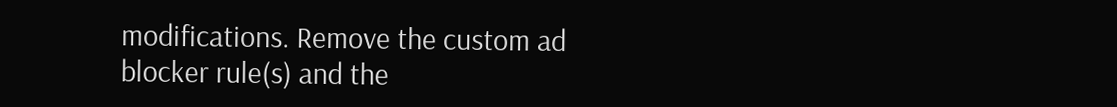modifications. Remove the custom ad blocker rule(s) and the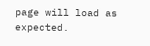page will load as expected.